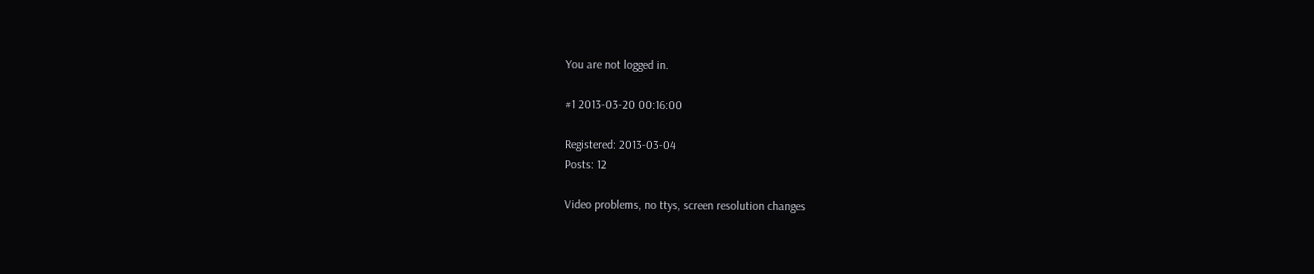You are not logged in.

#1 2013-03-20 00:16:00

Registered: 2013-03-04
Posts: 12

Video problems, no ttys, screen resolution changes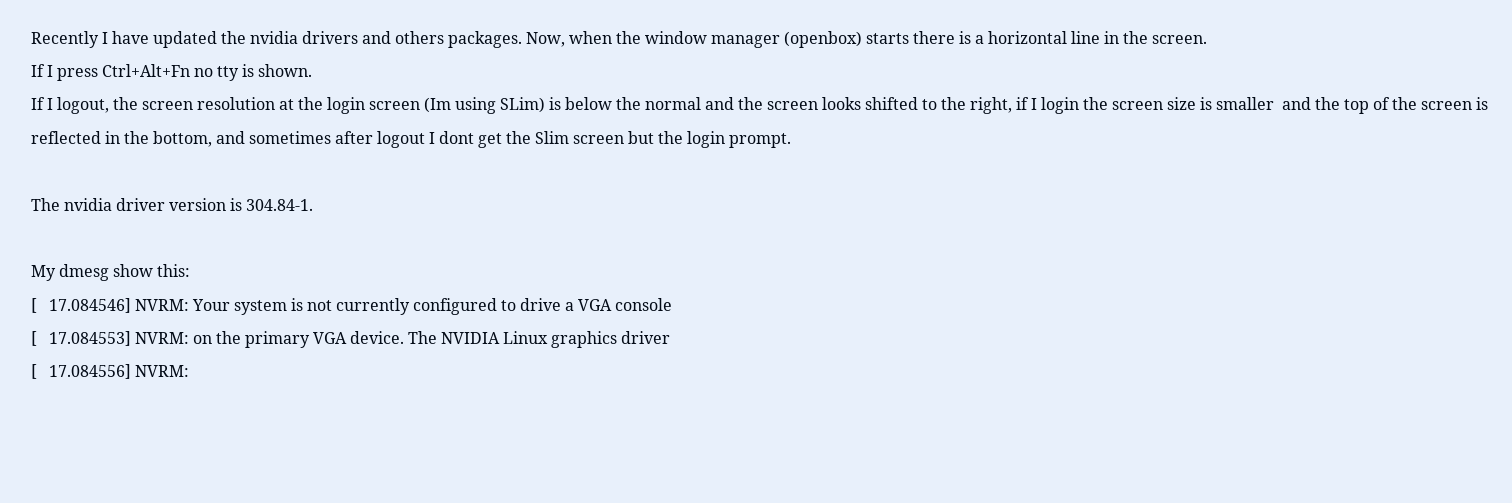Recently I have updated the nvidia drivers and others packages. Now, when the window manager (openbox) starts there is a horizontal line in the screen.
If I press Ctrl+Alt+Fn no tty is shown.
If I logout, the screen resolution at the login screen (Im using SLim) is below the normal and the screen looks shifted to the right, if I login the screen size is smaller  and the top of the screen is reflected in the bottom, and sometimes after logout I dont get the Slim screen but the login prompt.

The nvidia driver version is 304.84-1.

My dmesg show this:
[   17.084546] NVRM: Your system is not currently configured to drive a VGA console
[   17.084553] NVRM: on the primary VGA device. The NVIDIA Linux graphics driver
[   17.084556] NVRM: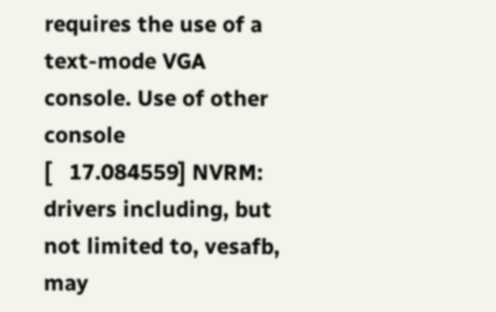requires the use of a text-mode VGA console. Use of other console
[   17.084559] NVRM: drivers including, but not limited to, vesafb, may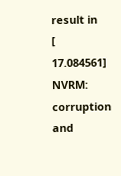result in
[   17.084561] NVRM: corruption and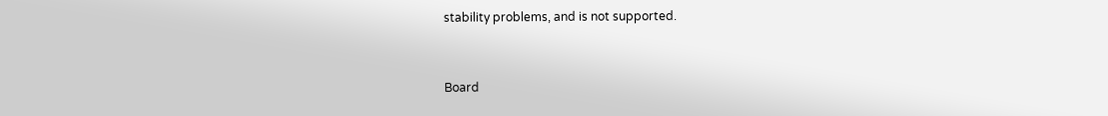stability problems, and is not supported.


Board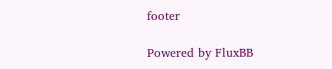footer

Powered by FluxBB